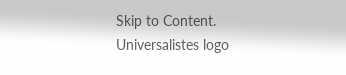Skip to Content.
Universalistes logo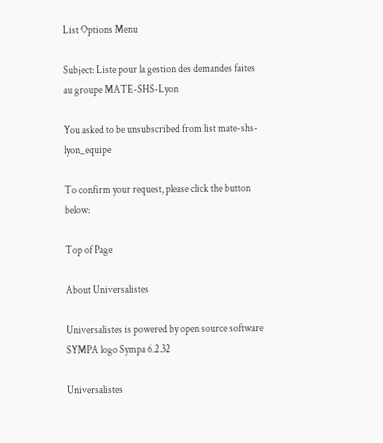List Options Menu

Subject: Liste pour la gestion des demandes faites au groupe MATE-SHS-Lyon

You asked to be unsubscribed from list mate-shs-lyon_equipe

To confirm your request, please click the button below:

Top of Page

About Universalistes

Universalistes is powered by open source software SYMPA logo Sympa 6.2.32

Universalistes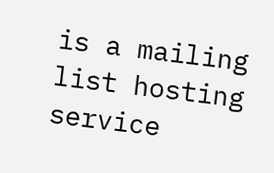is a mailing list hosting service